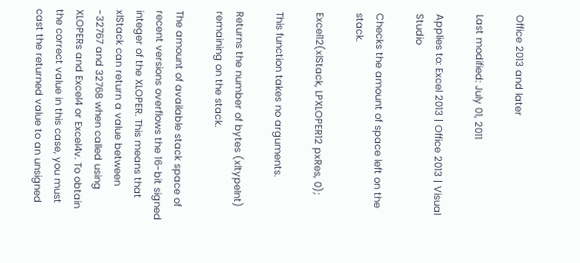Office 2013 and later

Last modified: July 01, 2011

Applies to: Excel 2013 | Office 2013 | Visual Studio

Checks the amount of space left on the stack.

Excel12(xlStack, LPXLOPER12 pxRes, 0);

This function takes no arguments.

Returns the number of bytes (xltypeInt) remaining on the stack.

The amount of available stack space of recent versions overflows the 16-bit signed integer of the XLOPER. This means that xlStack can return a value between -32767 and 32768 when called using XLOPERs and Excel4 or Excel4v. To obtain the correct value in this case, you must cast the returned value to an unsigned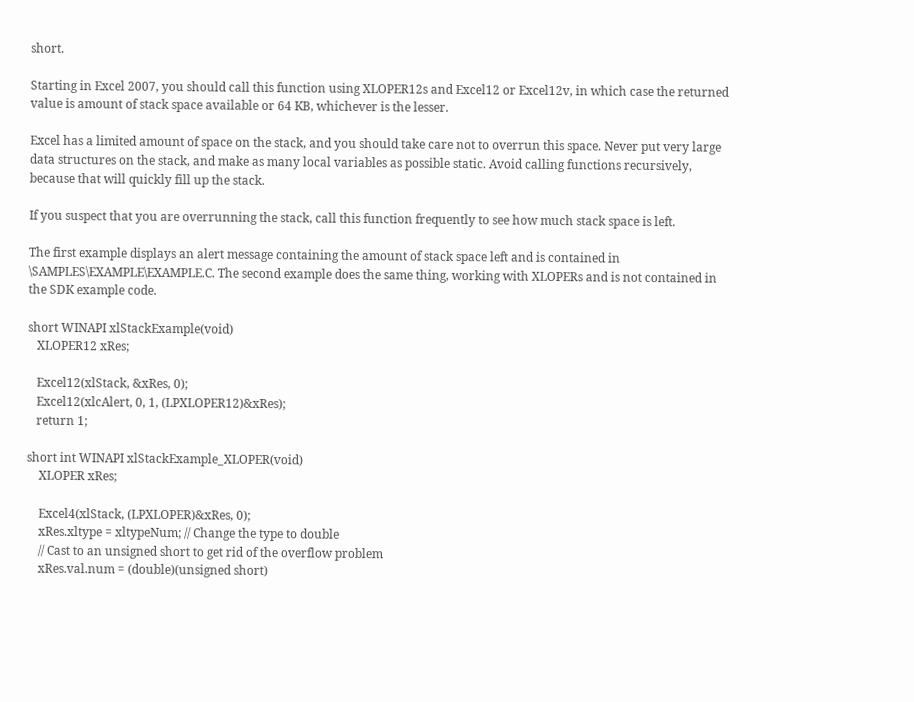short.

Starting in Excel 2007, you should call this function using XLOPER12s and Excel12 or Excel12v, in which case the returned value is amount of stack space available or 64 KB, whichever is the lesser.

Excel has a limited amount of space on the stack, and you should take care not to overrun this space. Never put very large data structures on the stack, and make as many local variables as possible static. Avoid calling functions recursively, because that will quickly fill up the stack.

If you suspect that you are overrunning the stack, call this function frequently to see how much stack space is left.

The first example displays an alert message containing the amount of stack space left and is contained in \SAMPLES\EXAMPLE\EXAMPLE.C. The second example does the same thing, working with XLOPERs and is not contained in the SDK example code.

short WINAPI xlStackExample(void)
   XLOPER12 xRes;

   Excel12(xlStack, &xRes, 0);
   Excel12(xlcAlert, 0, 1, (LPXLOPER12)&xRes);
   return 1;

short int WINAPI xlStackExample_XLOPER(void)
    XLOPER xRes;

    Excel4(xlStack, (LPXLOPER)&xRes, 0);
    xRes.xltype = xltypeNum; // Change the type to double
    // Cast to an unsigned short to get rid of the overflow problem
    xRes.val.num = (double)(unsigned short)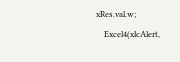xRes.val.w;
    Excel4(xlcAlert,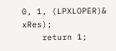0, 1, (LPXLOPER)& xRes);
    return 1;